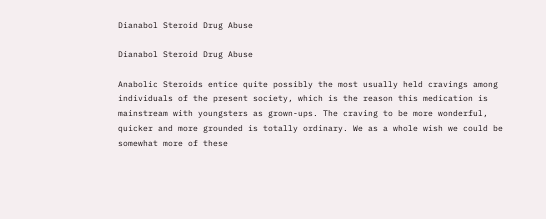Dianabol Steroid Drug Abuse

Dianabol Steroid Drug Abuse

Anabolic Steroids entice quite possibly the most usually held cravings among individuals of the present society, which is the reason this medication is mainstream with youngsters as grown-ups. The craving to be more wonderful, quicker and more grounded is totally ordinary. We as a whole wish we could be somewhat more of these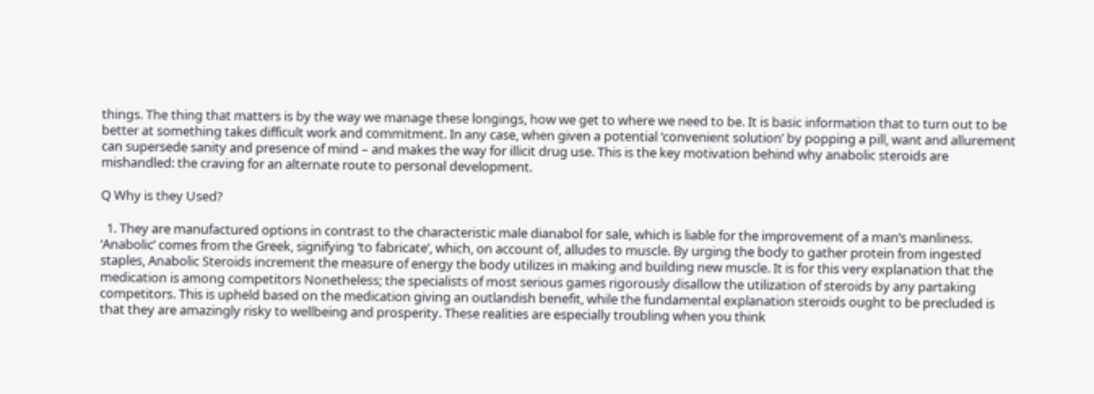things. The thing that matters is by the way we manage these longings, how we get to where we need to be. It is basic information that to turn out to be better at something takes difficult work and commitment. In any case, when given a potential ‘convenient solution’ by popping a pill, want and allurement can supersede sanity and presence of mind – and makes the way for illicit drug use. This is the key motivation behind why anabolic steroids are mishandled: the craving for an alternate route to personal development.

Q Why is they Used?

  1. They are manufactured options in contrast to the characteristic male dianabol for sale, which is liable for the improvement of a man’s manliness. ‘Anabolic’ comes from the Greek, signifying ‘to fabricate’, which, on account of, alludes to muscle. By urging the body to gather protein from ingested staples, Anabolic Steroids increment the measure of energy the body utilizes in making and building new muscle. It is for this very explanation that the medication is among competitors Nonetheless; the specialists of most serious games rigorously disallow the utilization of steroids by any partaking competitors. This is upheld based on the medication giving an outlandish benefit, while the fundamental explanation steroids ought to be precluded is that they are amazingly risky to wellbeing and prosperity. These realities are especially troubling when you think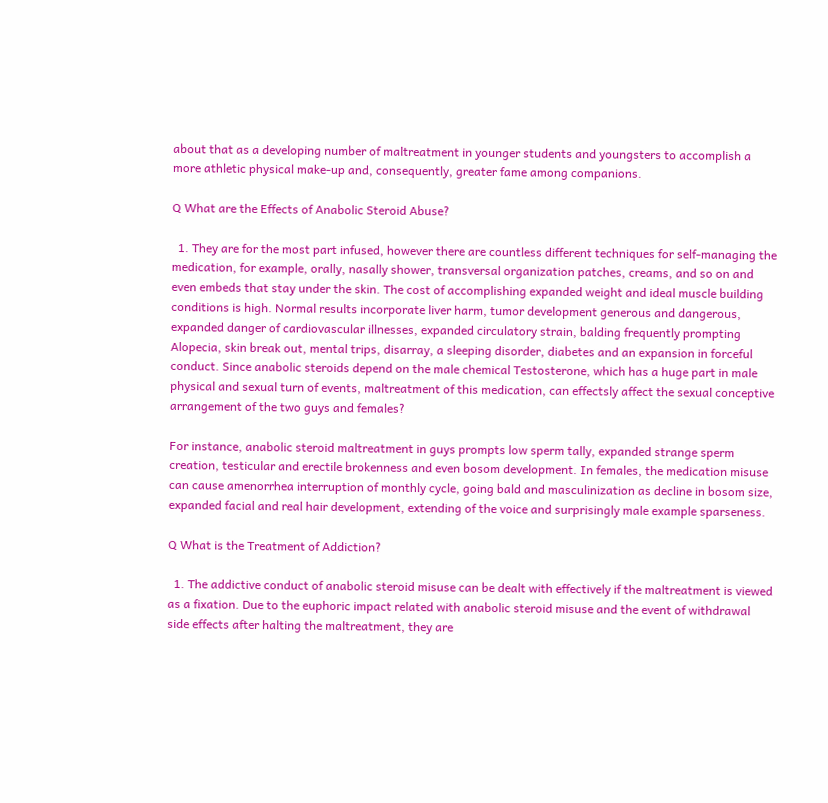about that as a developing number of maltreatment in younger students and youngsters to accomplish a more athletic physical make-up and, consequently, greater fame among companions.

Q What are the Effects of Anabolic Steroid Abuse?

  1. They are for the most part infused, however there are countless different techniques for self-managing the medication, for example, orally, nasally shower, transversal organization patches, creams, and so on and even embeds that stay under the skin. The cost of accomplishing expanded weight and ideal muscle building conditions is high. Normal results incorporate liver harm, tumor development generous and dangerous, expanded danger of cardiovascular illnesses, expanded circulatory strain, balding frequently prompting Alopecia, skin break out, mental trips, disarray, a sleeping disorder, diabetes and an expansion in forceful conduct. Since anabolic steroids depend on the male chemical Testosterone, which has a huge part in male physical and sexual turn of events, maltreatment of this medication, can effectsly affect the sexual conceptive arrangement of the two guys and females?

For instance, anabolic steroid maltreatment in guys prompts low sperm tally, expanded strange sperm creation, testicular and erectile brokenness and even bosom development. In females, the medication misuse can cause amenorrhea interruption of monthly cycle, going bald and masculinization as decline in bosom size, expanded facial and real hair development, extending of the voice and surprisingly male example sparseness.

Q What is the Treatment of Addiction?

  1. The addictive conduct of anabolic steroid misuse can be dealt with effectively if the maltreatment is viewed as a fixation. Due to the euphoric impact related with anabolic steroid misuse and the event of withdrawal side effects after halting the maltreatment, they are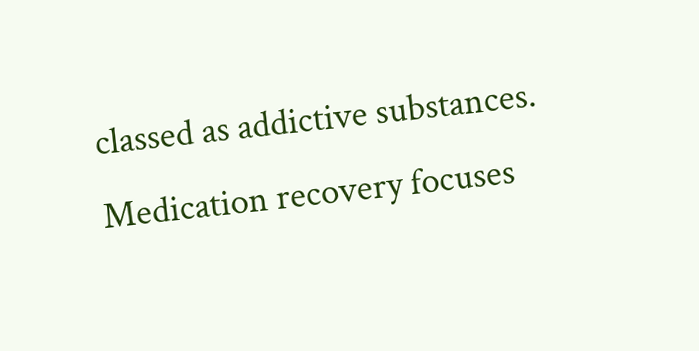classed as addictive substances. Medication recovery focuses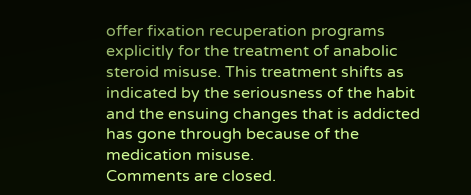offer fixation recuperation programs explicitly for the treatment of anabolic steroid misuse. This treatment shifts as indicated by the seriousness of the habit and the ensuing changes that is addicted has gone through because of the medication misuse.
Comments are closed.